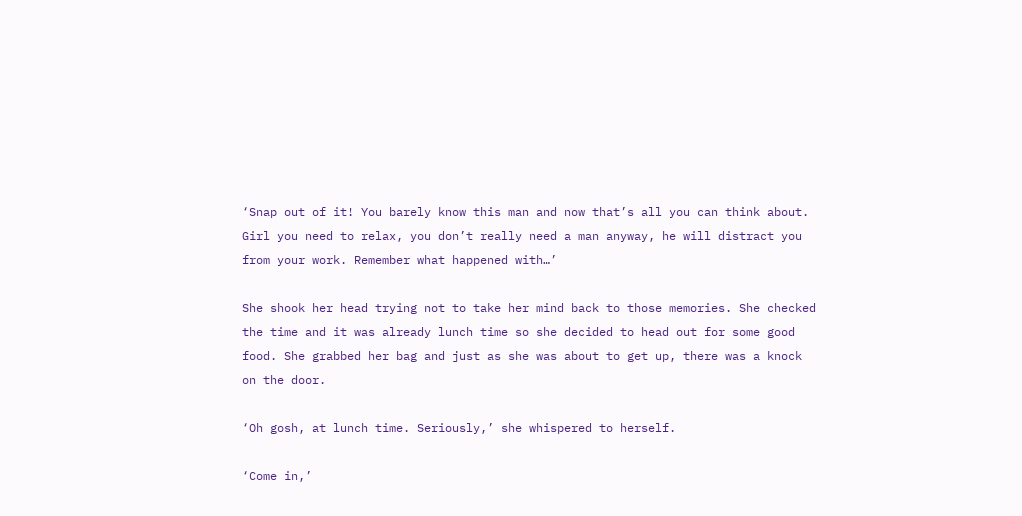‘Snap out of it! You barely know this man and now that’s all you can think about. Girl you need to relax, you don’t really need a man anyway, he will distract you from your work. Remember what happened with…’

She shook her head trying not to take her mind back to those memories. She checked the time and it was already lunch time so she decided to head out for some good food. She grabbed her bag and just as she was about to get up, there was a knock on the door.

‘Oh gosh, at lunch time. Seriously,’ she whispered to herself.

‘Come in,’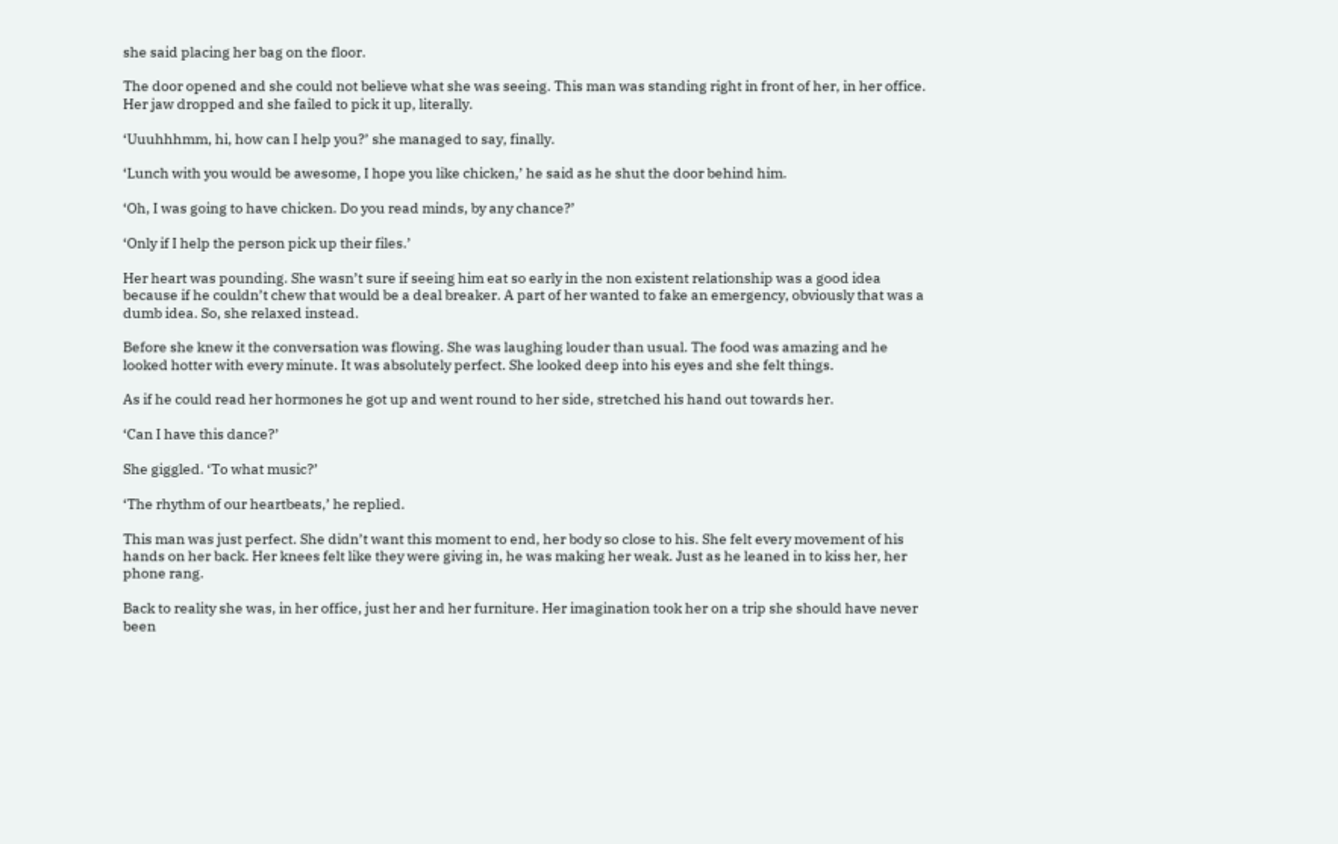she said placing her bag on the floor.

The door opened and she could not believe what she was seeing. This man was standing right in front of her, in her office. Her jaw dropped and she failed to pick it up, literally.

‘Uuuhhhmm, hi, how can I help you?’ she managed to say, finally.

‘Lunch with you would be awesome, I hope you like chicken,’ he said as he shut the door behind him.

‘Oh, I was going to have chicken. Do you read minds, by any chance?’

‘Only if I help the person pick up their files.’

Her heart was pounding. She wasn’t sure if seeing him eat so early in the non existent relationship was a good idea because if he couldn’t chew that would be a deal breaker. A part of her wanted to fake an emergency, obviously that was a dumb idea. So, she relaxed instead.

Before she knew it the conversation was flowing. She was laughing louder than usual. The food was amazing and he looked hotter with every minute. It was absolutely perfect. She looked deep into his eyes and she felt things.

As if he could read her hormones he got up and went round to her side, stretched his hand out towards her.

‘Can I have this dance?’

She giggled. ‘To what music?’

‘The rhythm of our heartbeats,’ he replied.

This man was just perfect. She didn’t want this moment to end, her body so close to his. She felt every movement of his hands on her back. Her knees felt like they were giving in, he was making her weak. Just as he leaned in to kiss her, her phone rang.

Back to reality she was, in her office, just her and her furniture. Her imagination took her on a trip she should have never been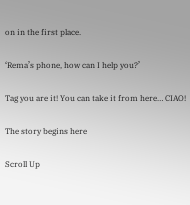on in the first place.

‘Rema’s phone, how can I help you?’

Tag you are it! You can take it from here… CIAO!

The story begins here

Scroll Up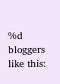%d bloggers like this: